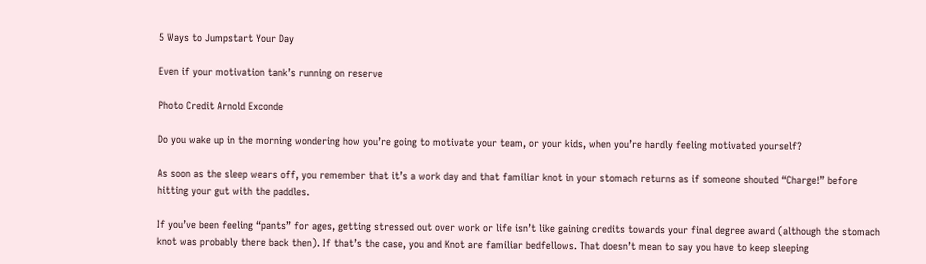5 Ways to Jumpstart Your Day

Even if your motivation tank’s running on reserve

Photo Credit Arnold Exconde

Do you wake up in the morning wondering how you’re going to motivate your team, or your kids, when you’re hardly feeling motivated yourself?

As soon as the sleep wears off, you remember that it’s a work day and that familiar knot in your stomach returns as if someone shouted “Charge!” before hitting your gut with the paddles.

If you’ve been feeling “pants” for ages, getting stressed out over work or life isn’t like gaining credits towards your final degree award (although the stomach knot was probably there back then). If that’s the case, you and Knot are familiar bedfellows. That doesn’t mean to say you have to keep sleeping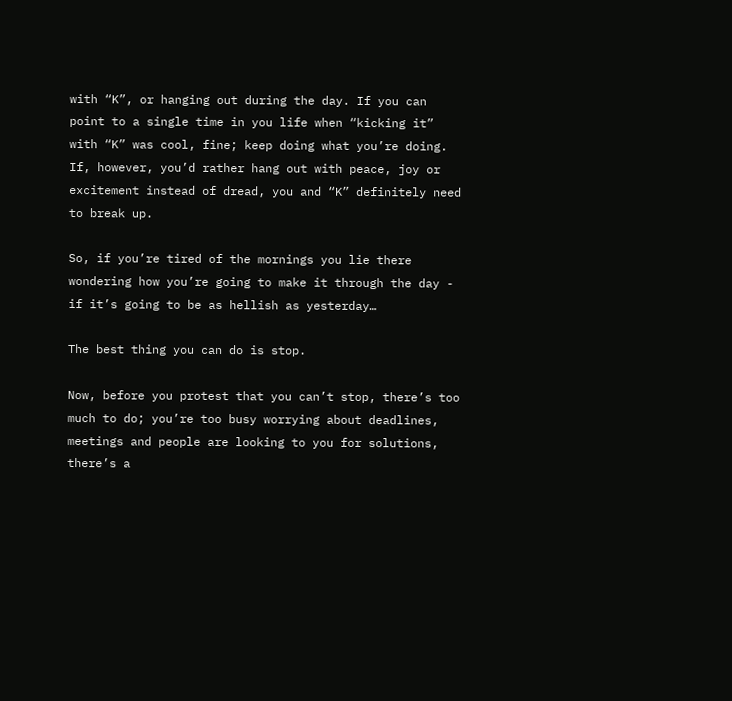with “K”, or hanging out during the day. If you can point to a single time in you life when “kicking it” with “K” was cool, fine; keep doing what you’re doing. If, however, you’d rather hang out with peace, joy or excitement instead of dread, you and “K” definitely need to break up.

So, if you’re tired of the mornings you lie there wondering how you’re going to make it through the day - if it’s going to be as hellish as yesterday…

The best thing you can do is stop.

Now, before you protest that you can’t stop, there’s too much to do; you’re too busy worrying about deadlines, meetings and people are looking to you for solutions, there’s a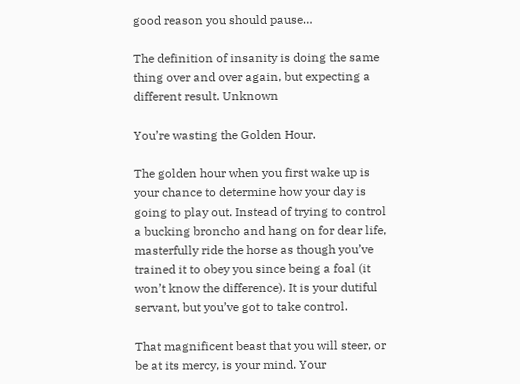good reason you should pause…

The definition of insanity is doing the same thing over and over again, but expecting a different result. Unknown

You’re wasting the Golden Hour.

The golden hour when you first wake up is your chance to determine how your day is going to play out. Instead of trying to control a bucking broncho and hang on for dear life, masterfully ride the horse as though you’ve trained it to obey you since being a foal (it won’t know the difference). It is your dutiful servant, but you’ve got to take control.

That magnificent beast that you will steer, or be at its mercy, is your mind. Your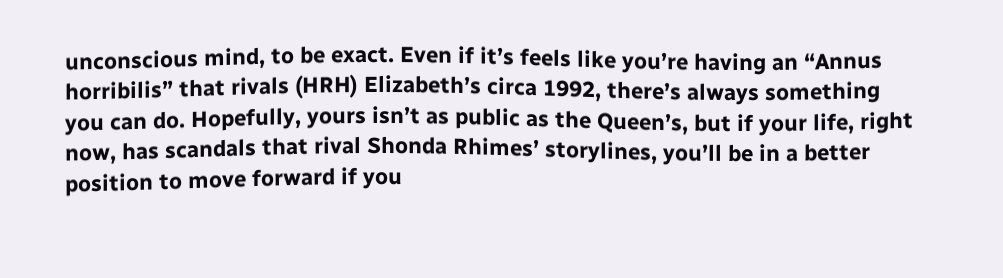unconscious mind, to be exact. Even if it’s feels like you’re having an “Annus horribilis” that rivals (HRH) Elizabeth’s circa 1992, there’s always something you can do. Hopefully, yours isn’t as public as the Queen’s, but if your life, right now, has scandals that rival Shonda Rhimes’ storylines, you’ll be in a better position to move forward if you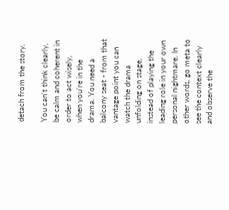detach from the story.

You can’t think clearly, be calm and coherent in order to act wisely, when you’re in the drama. You need a balcony seat - from that vantage point you can watch the drama unfolding on stage, instead of playing the leading role in your own personal nightmare. In other words, go meta to see the context clearly and observe the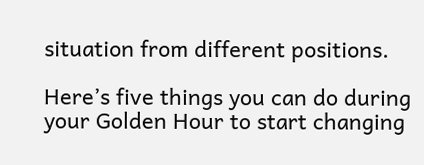situation from different positions.

Here’s five things you can do during your Golden Hour to start changing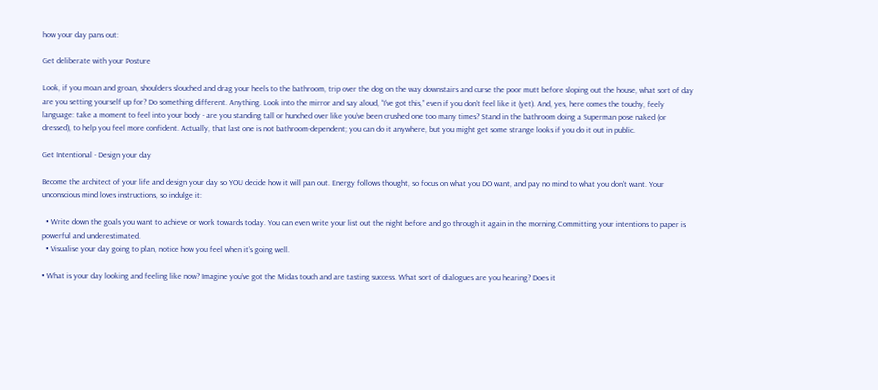how your day pans out:

Get deliberate with your Posture

Look, if you moan and groan, shoulders slouched and drag your heels to the bathroom, trip over the dog on the way downstairs and curse the poor mutt before sloping out the house, what sort of day are you setting yourself up for? Do something different. Anything. Look into the mirror and say aloud, “I’ve got this,” even if you don’t feel like it (yet). And, yes, here comes the touchy, feely language: take a moment to feel into your body - are you standing tall or hunched over like you’ve been crushed one too many times? Stand in the bathroom doing a Superman pose naked (or dressed), to help you feel more confident. Actually, that last one is not bathroom-dependent; you can do it anywhere, but you might get some strange looks if you do it out in public.

Get Intentional - Design your day

Become the architect of your life and design your day so YOU decide how it will pan out. Energy follows thought, so focus on what you DO want, and pay no mind to what you don’t want. Your unconscious mind loves instructions, so indulge it:

  • Write down the goals you want to achieve or work towards today. You can even write your list out the night before and go through it again in the morning.Committing your intentions to paper is powerful and underestimated.
  • Visualise your day going to plan, notice how you feel when it’s going well.

• What is your day looking and feeling like now? Imagine you’ve got the Midas touch and are tasting success. What sort of dialogues are you hearing? Does it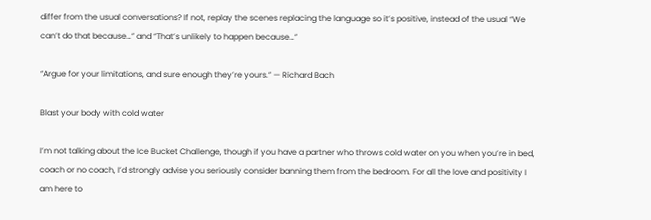differ from the usual conversations? If not, replay the scenes replacing the language so it’s positive, instead of the usual “We can’t do that because…” and “That’s unlikely to happen because…”

“Argue for your limitations, and sure enough they’re yours.” — Richard Bach

Blast your body with cold water

I’m not talking about the Ice Bucket Challenge, though if you have a partner who throws cold water on you when you’re in bed, coach or no coach, I’d strongly advise you seriously consider banning them from the bedroom. For all the love and positivity I am here to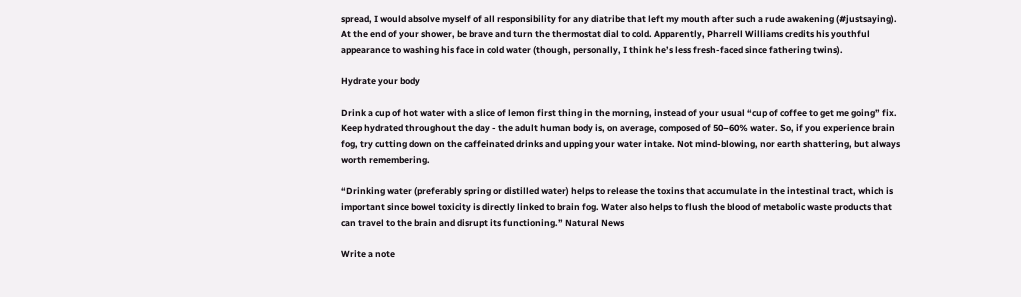spread, I would absolve myself of all responsibility for any diatribe that left my mouth after such a rude awakening (#justsaying).
At the end of your shower, be brave and turn the thermostat dial to cold. Apparently, Pharrell Williams credits his youthful appearance to washing his face in cold water (though, personally, I think he’s less fresh-faced since fathering twins).

Hydrate your body

Drink a cup of hot water with a slice of lemon first thing in the morning, instead of your usual “cup of coffee to get me going” fix. Keep hydrated throughout the day - the adult human body is, on average, composed of 50–60% water. So, if you experience brain fog, try cutting down on the caffeinated drinks and upping your water intake. Not mind-blowing, nor earth shattering, but always worth remembering.

“Drinking water (preferably spring or distilled water) helps to release the toxins that accumulate in the intestinal tract, which is important since bowel toxicity is directly linked to brain fog. Water also helps to flush the blood of metabolic waste products that can travel to the brain and disrupt its functioning.” Natural News

Write a note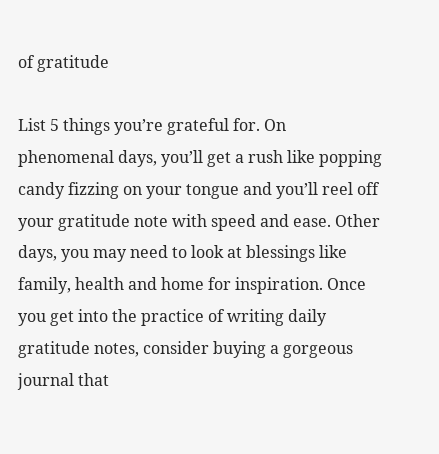of gratitude

List 5 things you’re grateful for. On phenomenal days, you’ll get a rush like popping candy fizzing on your tongue and you’ll reel off your gratitude note with speed and ease. Other days, you may need to look at blessings like family, health and home for inspiration. Once you get into the practice of writing daily gratitude notes, consider buying a gorgeous journal that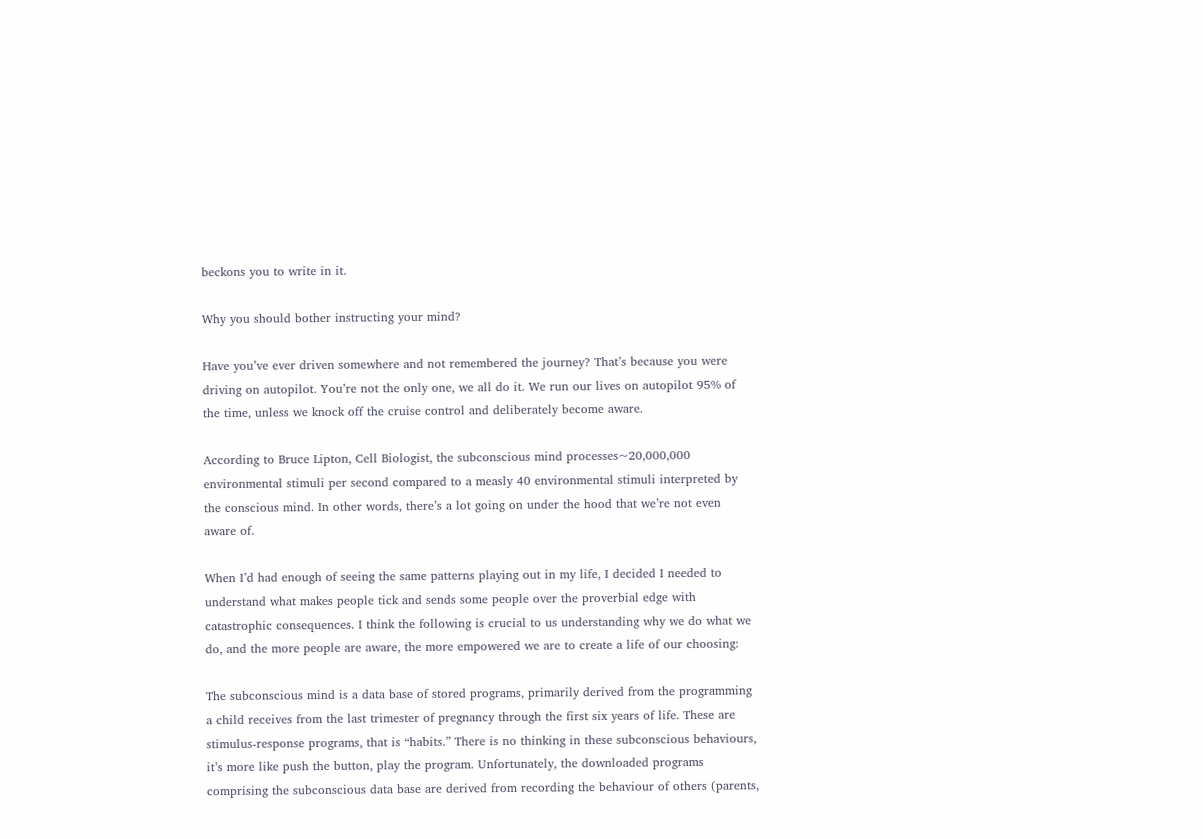beckons you to write in it.

Why you should bother instructing your mind?

Have you’ve ever driven somewhere and not remembered the journey? That’s because you were driving on autopilot. You’re not the only one, we all do it. We run our lives on autopilot 95% of the time, unless we knock off the cruise control and deliberately become aware.

According to Bruce Lipton, Cell Biologist, the subconscious mind processes~20,000,000 environmental stimuli per second compared to a measly 40 environmental stimuli interpreted by the conscious mind. In other words, there’s a lot going on under the hood that we’re not even aware of.

When I’d had enough of seeing the same patterns playing out in my life, I decided I needed to understand what makes people tick and sends some people over the proverbial edge with catastrophic consequences. I think the following is crucial to us understanding why we do what we do, and the more people are aware, the more empowered we are to create a life of our choosing:

The subconscious mind is a data base of stored programs, primarily derived from the programming a child receives from the last trimester of pregnancy through the first six years of life. These are stimulus-response programs, that is “habits.” There is no thinking in these subconscious behaviours, it’s more like push the button, play the program. Unfortunately, the downloaded programs comprising the subconscious data base are derived from recording the behaviour of others (parents,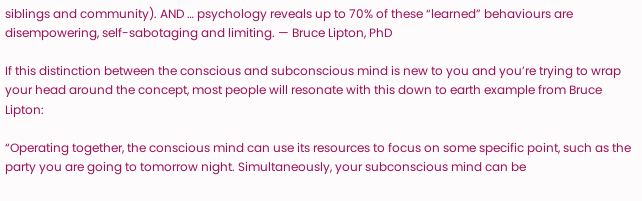siblings and community). AND … psychology reveals up to 70% of these “learned” behaviours are disempowering, self-sabotaging and limiting. — Bruce Lipton, PhD

If this distinction between the conscious and subconscious mind is new to you and you’re trying to wrap your head around the concept, most people will resonate with this down to earth example from Bruce Lipton:

“Operating together, the conscious mind can use its resources to focus on some specific point, such as the party you are going to tomorrow night. Simultaneously, your subconscious mind can be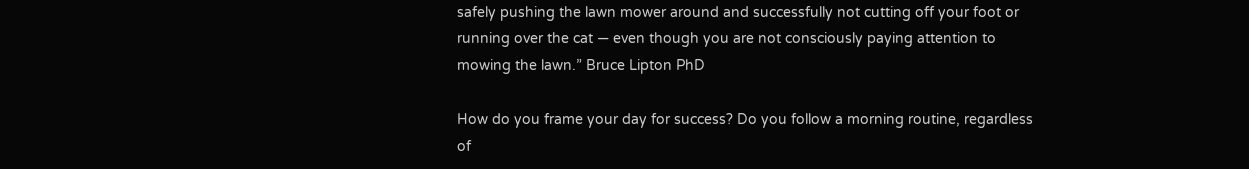safely pushing the lawn mower around and successfully not cutting off your foot or running over the cat — even though you are not consciously paying attention to mowing the lawn.” Bruce Lipton PhD

How do you frame your day for success? Do you follow a morning routine, regardless of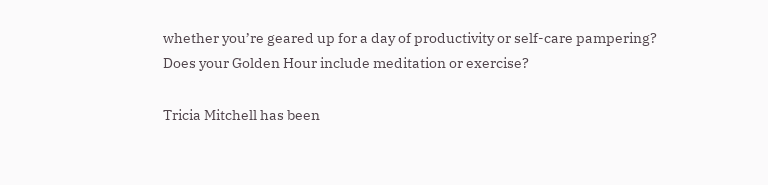whether you’re geared up for a day of productivity or self-care pampering? Does your Golden Hour include meditation or exercise?

Tricia Mitchell has been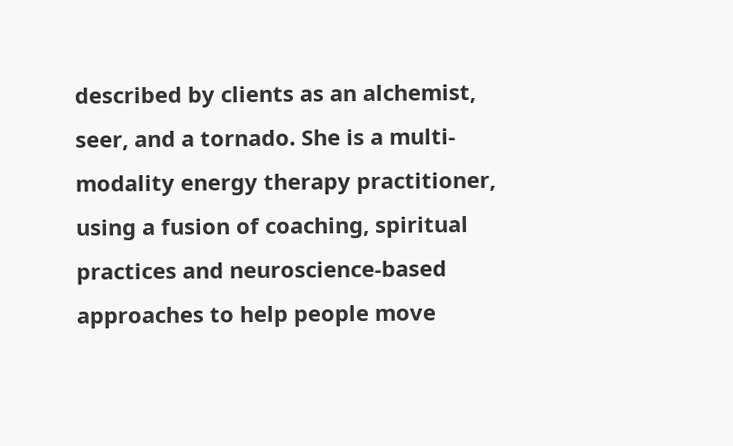described by clients as an alchemist, seer, and a tornado. She is a multi-modality energy therapy practitioner, using a fusion of coaching, spiritual practices and neuroscience-based approaches to help people move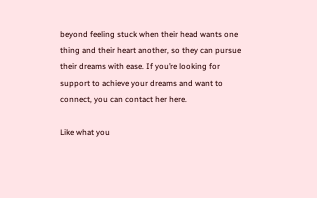beyond feeling stuck when their head wants one thing and their heart another, so they can pursue their dreams with ease. If you’re looking for support to achieve your dreams and want to connect, you can contact her here.

Like what you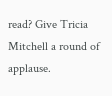read? Give Tricia Mitchell a round of applause.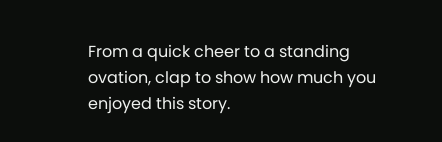From a quick cheer to a standing ovation, clap to show how much you enjoyed this story.